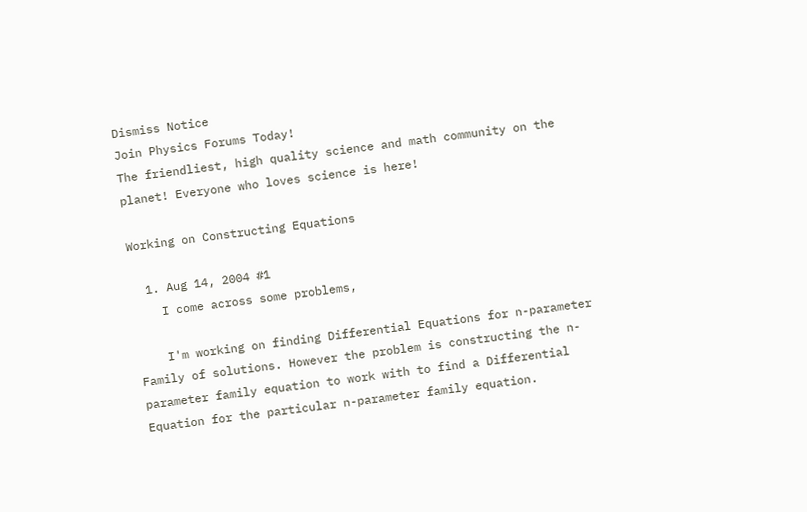Dismiss Notice
Join Physics Forums Today!
The friendliest, high quality science and math community on the planet! Everyone who loves science is here!

Working on Constructing Equations

  1. Aug 14, 2004 #1
    I come across some problems,

    I'm working on finding Differential Equations for n-parameter Family of solutions. However the problem is constructing the n-parameter family equation to work with to find a Differential Equation for the particular n-parameter family equation.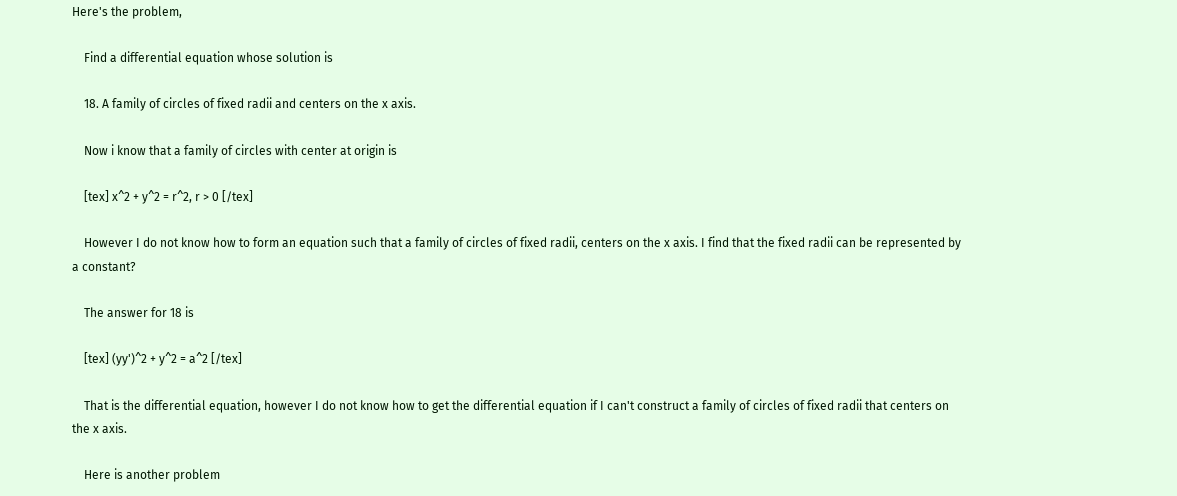Here's the problem,

    Find a differential equation whose solution is

    18. A family of circles of fixed radii and centers on the x axis.

    Now i know that a family of circles with center at origin is

    [tex] x^2 + y^2 = r^2, r > 0 [/tex]

    However I do not know how to form an equation such that a family of circles of fixed radii, centers on the x axis. I find that the fixed radii can be represented by a constant?

    The answer for 18 is

    [tex] (yy')^2 + y^2 = a^2 [/tex]

    That is the differential equation, however I do not know how to get the differential equation if I can't construct a family of circles of fixed radii that centers on the x axis.

    Here is another problem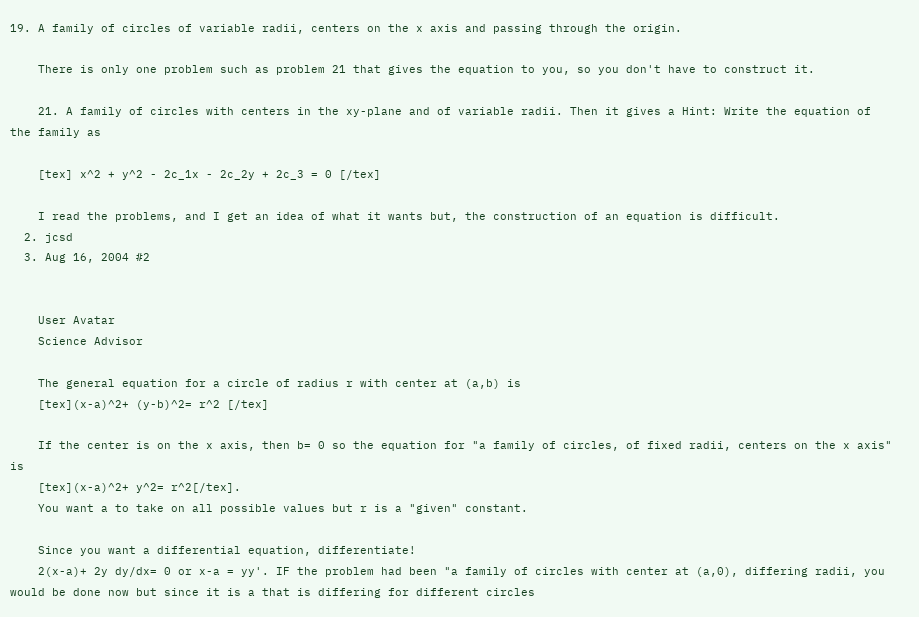19. A family of circles of variable radii, centers on the x axis and passing through the origin.

    There is only one problem such as problem 21 that gives the equation to you, so you don't have to construct it.

    21. A family of circles with centers in the xy-plane and of variable radii. Then it gives a Hint: Write the equation of the family as

    [tex] x^2 + y^2 - 2c_1x - 2c_2y + 2c_3 = 0 [/tex]

    I read the problems, and I get an idea of what it wants but, the construction of an equation is difficult.
  2. jcsd
  3. Aug 16, 2004 #2


    User Avatar
    Science Advisor

    The general equation for a circle of radius r with center at (a,b) is
    [tex](x-a)^2+ (y-b)^2= r^2 [/tex]

    If the center is on the x axis, then b= 0 so the equation for "a family of circles, of fixed radii, centers on the x axis" is
    [tex](x-a)^2+ y^2= r^2[/tex].
    You want a to take on all possible values but r is a "given" constant.

    Since you want a differential equation, differentiate!
    2(x-a)+ 2y dy/dx= 0 or x-a = yy'. IF the problem had been "a family of circles with center at (a,0), differing radii, you would be done now but since it is a that is differing for different circles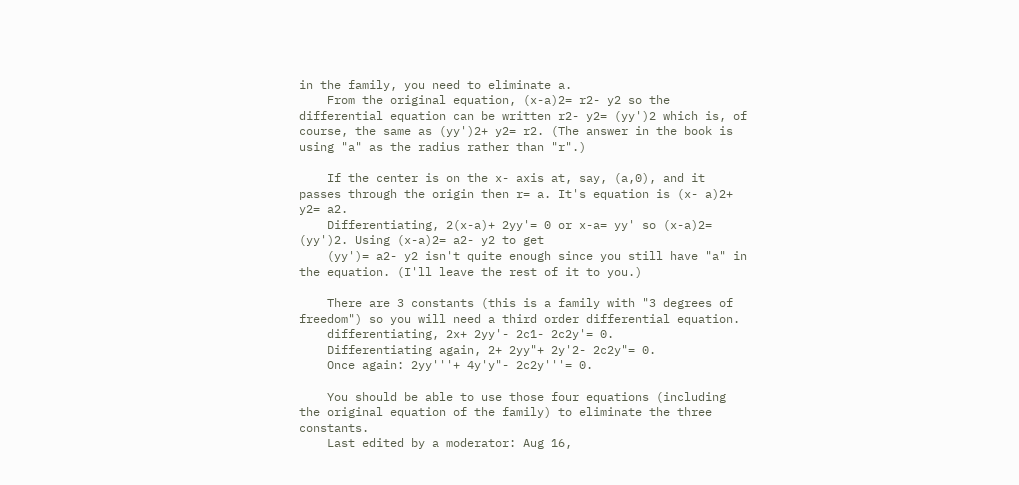in the family, you need to eliminate a.
    From the original equation, (x-a)2= r2- y2 so the differential equation can be written r2- y2= (yy')2 which is, of course, the same as (yy')2+ y2= r2. (The answer in the book is using "a" as the radius rather than "r".)

    If the center is on the x- axis at, say, (a,0), and it passes through the origin then r= a. It's equation is (x- a)2+ y2= a2.
    Differentiating, 2(x-a)+ 2yy'= 0 or x-a= yy' so (x-a)2= (yy')2. Using (x-a)2= a2- y2 to get
    (yy')= a2- y2 isn't quite enough since you still have "a" in the equation. (I'll leave the rest of it to you.)

    There are 3 constants (this is a family with "3 degrees of freedom") so you will need a third order differential equation.
    differentiating, 2x+ 2yy'- 2c1- 2c2y'= 0.
    Differentiating again, 2+ 2yy"+ 2y'2- 2c2y"= 0.
    Once again: 2yy'''+ 4y'y"- 2c2y'''= 0.

    You should be able to use those four equations (including the original equation of the family) to eliminate the three constants.
    Last edited by a moderator: Aug 16,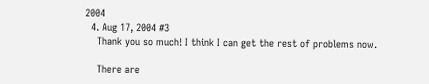2004
  4. Aug 17, 2004 #3
    Thank you so much! I think I can get the rest of problems now.

    There are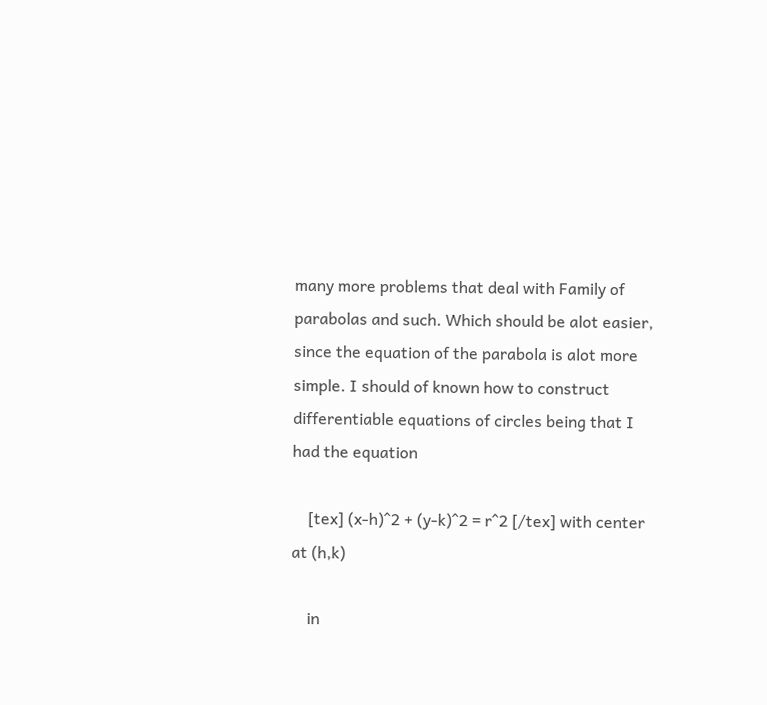many more problems that deal with Family of parabolas and such. Which should be alot easier, since the equation of the parabola is alot more simple. I should of known how to construct differentiable equations of circles being that I had the equation

    [tex] (x-h)^2 + (y-k)^2 = r^2 [/tex] with center at (h,k)

    in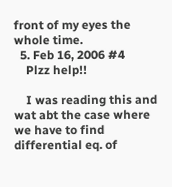front of my eyes the whole time.
  5. Feb 16, 2006 #4
    Plzz help!!

    I was reading this and wat abt the case where we have to find differential eq. of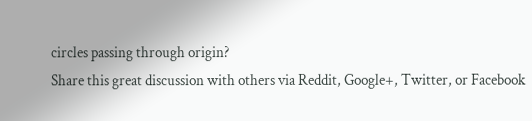circles passing through origin?
Share this great discussion with others via Reddit, Google+, Twitter, or Facebook